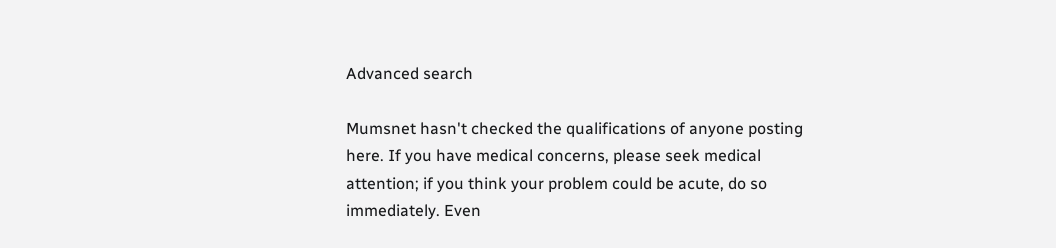Advanced search

Mumsnet hasn't checked the qualifications of anyone posting here. If you have medical concerns, please seek medical attention; if you think your problem could be acute, do so immediately. Even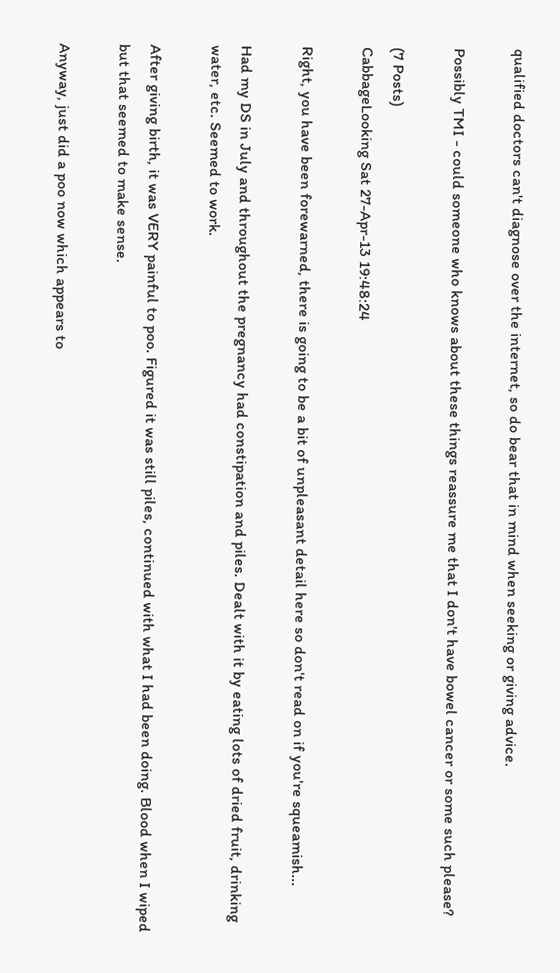qualified doctors can't diagnose over the internet, so do bear that in mind when seeking or giving advice.

Possibly TMI - could someone who knows about these things reassure me that I don't have bowel cancer or some such please?

(7 Posts)
CabbageLooking Sat 27-Apr-13 19:48:24

Right, you have been forewarned, there is going to be a bit of unpleasant detail here so don't read on if you're squeamish...

Had my DS in July and throughout the pregnancy had constipation and piles. Dealt with it by eating lots of dried fruit, drinking water, etc. Seemed to work.

After giving birth, it was VERY painful to poo. Figured it was still piles, continued with what I had been doing. Blood when I wiped but that seemed to make sense.

Anyway, just did a poo now which appears to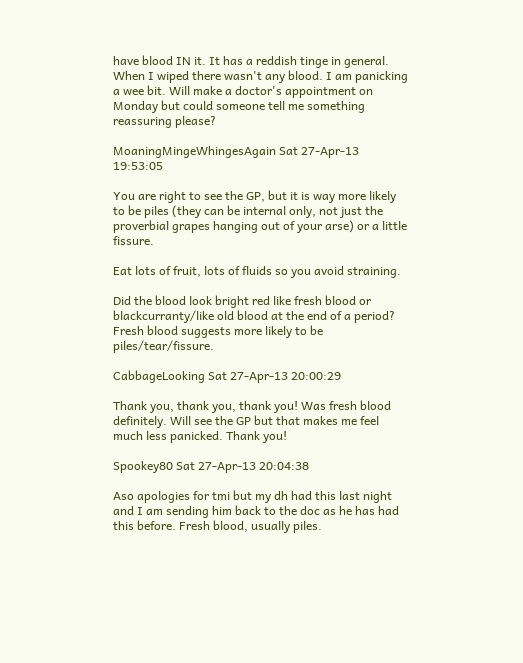have blood IN it. It has a reddish tinge in general. When I wiped there wasn't any blood. I am panicking a wee bit. Will make a doctor's appointment on Monday but could someone tell me something reassuring please?

MoaningMingeWhingesAgain Sat 27-Apr-13 19:53:05

You are right to see the GP, but it is way more likely to be piles (they can be internal only, not just the proverbial grapes hanging out of your arse) or a little fissure.

Eat lots of fruit, lots of fluids so you avoid straining.

Did the blood look bright red like fresh blood or blackcurranty/like old blood at the end of a period? Fresh blood suggests more likely to be piles/tear/fissure.

CabbageLooking Sat 27-Apr-13 20:00:29

Thank you, thank you, thank you! Was fresh blood definitely. Will see the GP but that makes me feel much less panicked. Thank you!

Spookey80 Sat 27-Apr-13 20:04:38

Aso apologies for tmi but my dh had this last night and I am sending him back to the doc as he has had this before. Fresh blood, usually piles.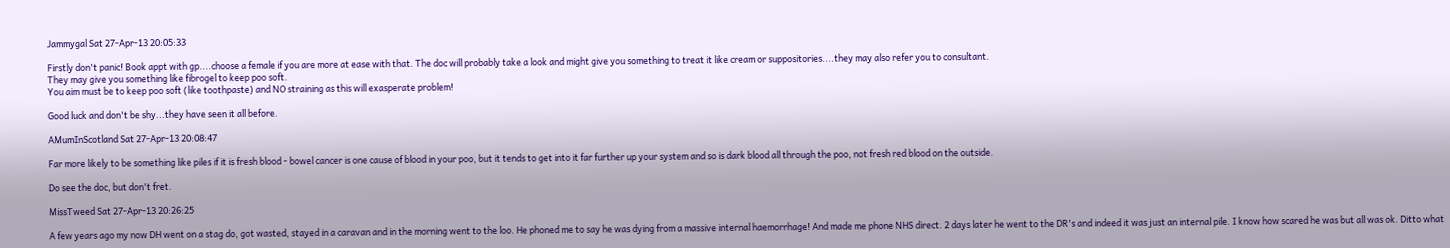Jammygal Sat 27-Apr-13 20:05:33

Firstly don't panic! Book appt with gp....choose a female if you are more at ease with that. The doc will probably take a look and might give you something to treat it like cream or suppositories....they may also refer you to consultant.
They may give you something like fibrogel to keep poo soft.
You aim must be to keep poo soft (like toothpaste) and NO straining as this will exasperate problem!

Good luck and don't be shy...they have seen it all before.

AMumInScotland Sat 27-Apr-13 20:08:47

Far more likely to be something like piles if it is fresh blood - bowel cancer is one cause of blood in your poo, but it tends to get into it far further up your system and so is dark blood all through the poo, not fresh red blood on the outside.

Do see the doc, but don't fret.

MissTweed Sat 27-Apr-13 20:26:25

A few years ago my now DH went on a stag do, got wasted, stayed in a caravan and in the morning went to the loo. He phoned me to say he was dying from a massive internal haemorrhage! And made me phone NHS direct. 2 days later he went to the DR's and indeed it was just an internal pile. I know how scared he was but all was ok. Ditto what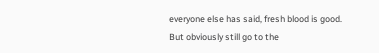everyone else has said, fresh blood is good. But obviously still go to the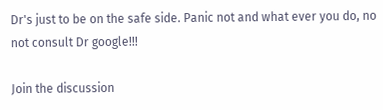Dr's just to be on the safe side. Panic not and what ever you do, no not consult Dr google!!!

Join the discussion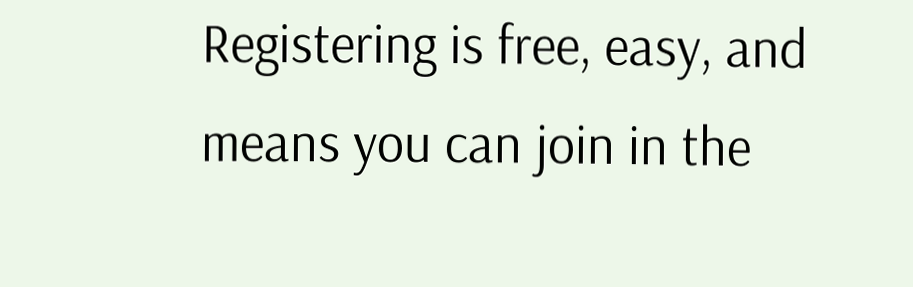Registering is free, easy, and means you can join in the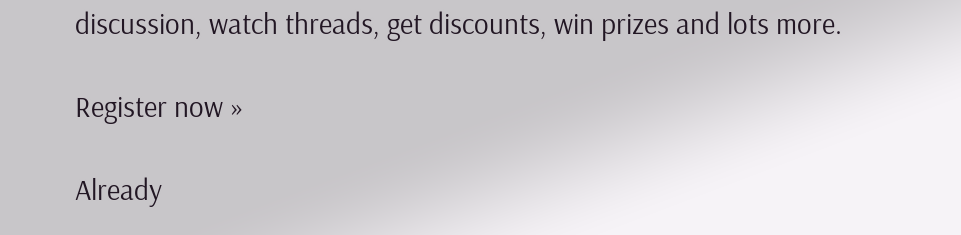discussion, watch threads, get discounts, win prizes and lots more.

Register now »

Already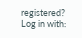registered? Log in with: